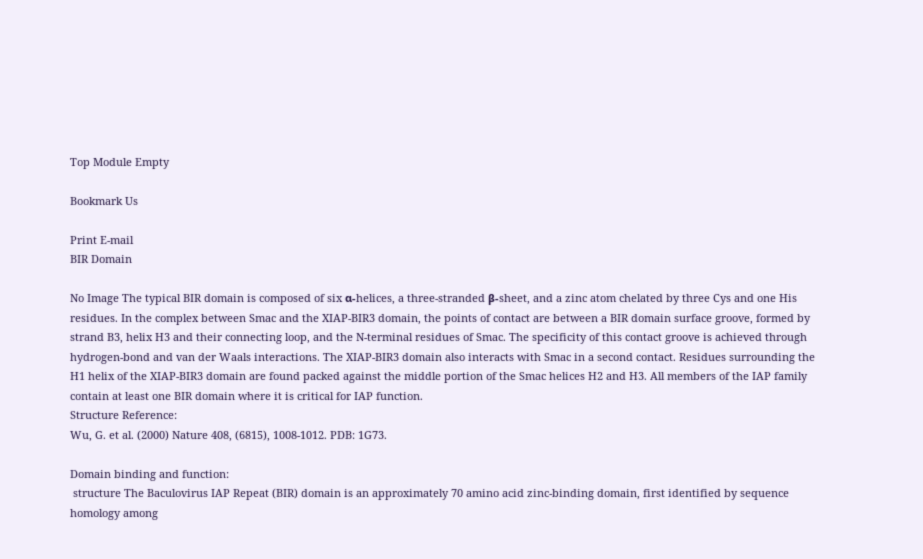Top Module Empty

Bookmark Us

Print E-mail
BIR Domain

No Image The typical BIR domain is composed of six α-helices, a three-stranded β-sheet, and a zinc atom chelated by three Cys and one His residues. In the complex between Smac and the XIAP-BIR3 domain, the points of contact are between a BIR domain surface groove, formed by strand B3, helix H3 and their connecting loop, and the N-terminal residues of Smac. The specificity of this contact groove is achieved through hydrogen-bond and van der Waals interactions. The XIAP-BIR3 domain also interacts with Smac in a second contact. Residues surrounding the H1 helix of the XIAP-BIR3 domain are found packed against the middle portion of the Smac helices H2 and H3. All members of the IAP family contain at least one BIR domain where it is critical for IAP function.
Structure Reference:
Wu, G. et al. (2000) Nature 408, (6815), 1008-1012. PDB: 1G73.

Domain binding and function:
 structure The Baculovirus IAP Repeat (BIR) domain is an approximately 70 amino acid zinc-binding domain, first identified by sequence homology among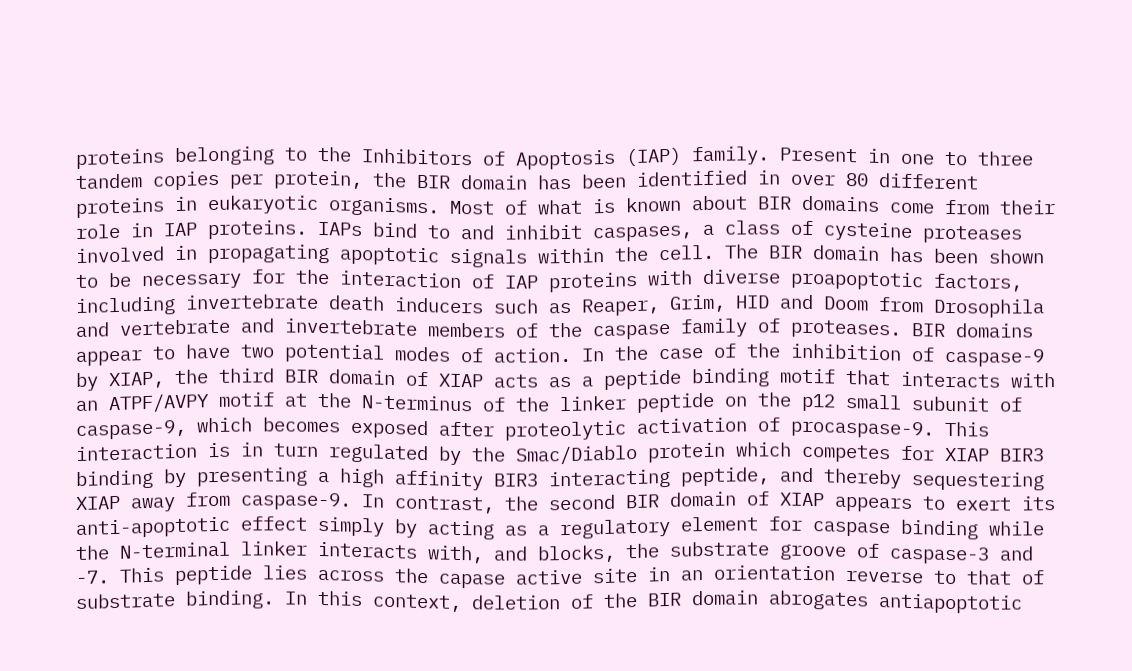proteins belonging to the Inhibitors of Apoptosis (IAP) family. Present in one to three tandem copies per protein, the BIR domain has been identified in over 80 different proteins in eukaryotic organisms. Most of what is known about BIR domains come from their role in IAP proteins. IAPs bind to and inhibit caspases, a class of cysteine proteases involved in propagating apoptotic signals within the cell. The BIR domain has been shown to be necessary for the interaction of IAP proteins with diverse proapoptotic factors, including invertebrate death inducers such as Reaper, Grim, HID and Doom from Drosophila and vertebrate and invertebrate members of the caspase family of proteases. BIR domains appear to have two potential modes of action. In the case of the inhibition of caspase-9 by XIAP, the third BIR domain of XIAP acts as a peptide binding motif that interacts with an ATPF/AVPY motif at the N-terminus of the linker peptide on the p12 small subunit of caspase-9, which becomes exposed after proteolytic activation of procaspase-9. This interaction is in turn regulated by the Smac/Diablo protein which competes for XIAP BIR3 binding by presenting a high affinity BIR3 interacting peptide, and thereby sequestering XIAP away from caspase-9. In contrast, the second BIR domain of XIAP appears to exert its anti-apoptotic effect simply by acting as a regulatory element for caspase binding while the N-terminal linker interacts with, and blocks, the substrate groove of caspase-3 and -7. This peptide lies across the capase active site in an orientation reverse to that of substrate binding. In this context, deletion of the BIR domain abrogates antiapoptotic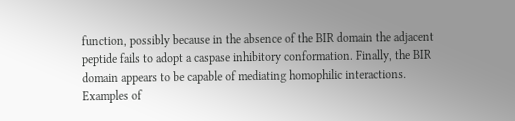function, possibly because in the absence of the BIR domain the adjacent peptide fails to adopt a caspase inhibitory conformation. Finally, the BIR domain appears to be capable of mediating homophilic interactions.
Examples of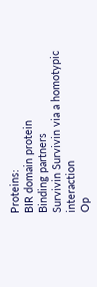Proteins:
BIR domain protein
Binding partners
Survivin Survivin via a homotypic interaction
Op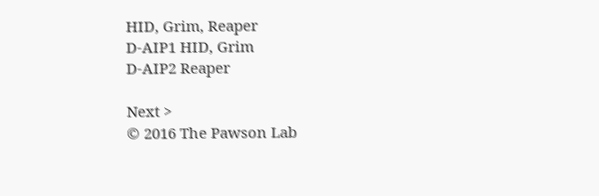HID, Grim, Reaper
D-AIP1 HID, Grim
D-AIP2 Reaper

Next >
© 2016 The Pawson Lab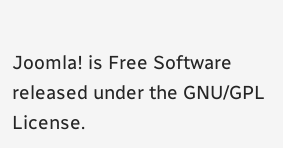Joomla! is Free Software released under the GNU/GPL License.